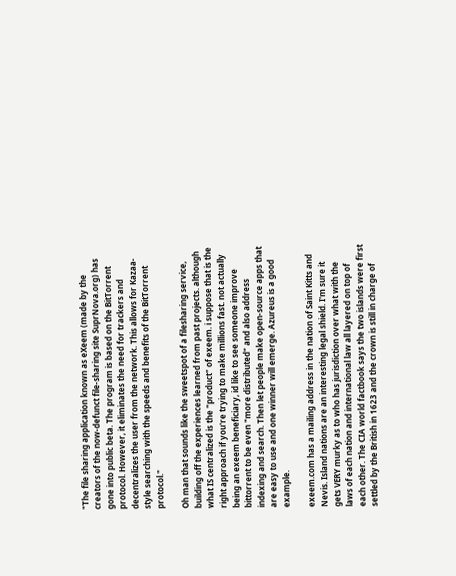"The file sharing application known as eXeem (made by the creators of the now-defunct file-sharing site SuprNova.org) has gone into public beta. The program is based on the BitTorrent protocol. However, it eliminates the need for trackers and decentralizes the user from the network. This allows for Kazaa-style searching with the speeds and benefits of the BitTorrent protocol."

Oh man that sounds like the sweetspot of a filesharing service, building off the experiences learned from past projects. although what IS centralized is the "product" of exeem. i suppose that is the right approach if you're trying to make millions fast. not actually being an exeem beneficiary, id like to see someone improve bittorrent to be even "more distributed" and also address indexing and search. Then let people make open-source apps that are easy to use and one winner will emerge. Azureus is a good example.

exeem.com has a mailing address in the nation of Saint Kitts and Nevis. Island nations are an interesting legal shield. I'm sure it gets VERY murky as to who has jurisdiction over what with the laws of each nation and international law all layered on top of each other. The CIA world factbook says the two islands were first settled by the British in 1623 and the crown is still in charge of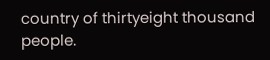country of thirtyeight thousand people.